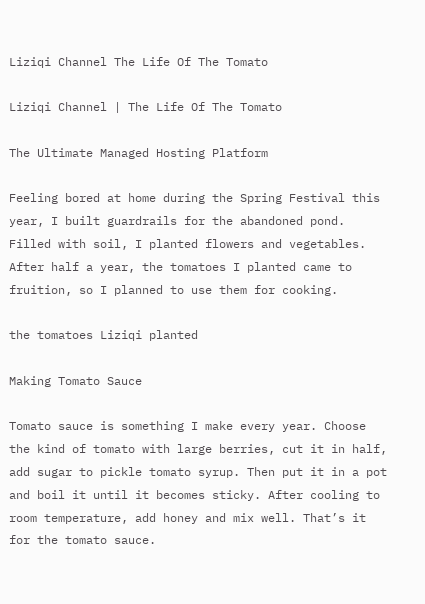Liziqi Channel The Life Of The Tomato

Liziqi Channel | The Life Of The Tomato

The Ultimate Managed Hosting Platform

Feeling bored at home during the Spring Festival this year, I built guardrails for the abandoned pond. Filled with soil, I planted flowers and vegetables. After half a year, the tomatoes I planted came to fruition, so I planned to use them for cooking.

the tomatoes Liziqi planted

Making Tomato Sauce

Tomato sauce is something I make every year. Choose the kind of tomato with large berries, cut it in half, add sugar to pickle tomato syrup. Then put it in a pot and boil it until it becomes sticky. After cooling to room temperature, add honey and mix well. That’s it for the tomato sauce.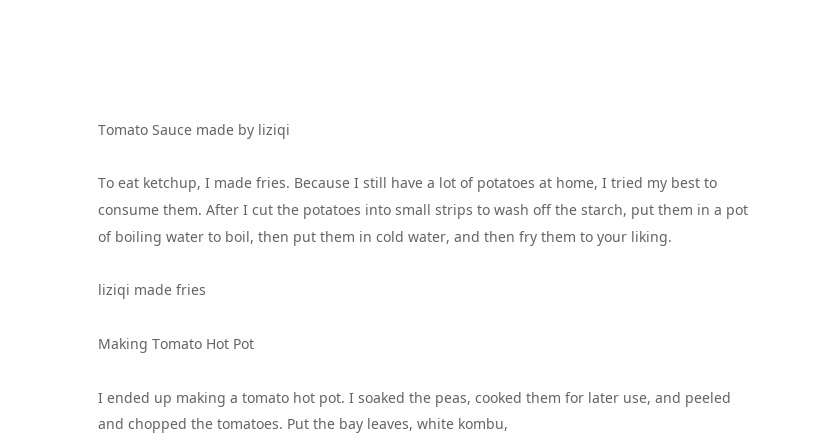Tomato Sauce made by liziqi

To eat ketchup, I made fries. Because I still have a lot of potatoes at home, I tried my best to consume them. After I cut the potatoes into small strips to wash off the starch, put them in a pot of boiling water to boil, then put them in cold water, and then fry them to your liking.

liziqi made fries

Making Tomato Hot Pot

I ended up making a tomato hot pot. I soaked the peas, cooked them for later use, and peeled and chopped the tomatoes. Put the bay leaves, white kombu,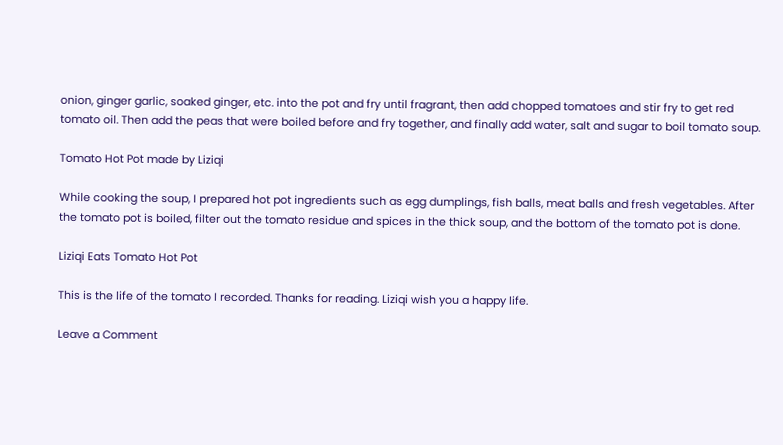onion, ginger garlic, soaked ginger, etc. into the pot and fry until fragrant, then add chopped tomatoes and stir fry to get red tomato oil. Then add the peas that were boiled before and fry together, and finally add water, salt and sugar to boil tomato soup.

Tomato Hot Pot made by Liziqi

While cooking the soup, I prepared hot pot ingredients such as egg dumplings, fish balls, meat balls and fresh vegetables. After the tomato pot is boiled, filter out the tomato residue and spices in the thick soup, and the bottom of the tomato pot is done.

Liziqi Eats Tomato Hot Pot

This is the life of the tomato I recorded. Thanks for reading. Liziqi wish you a happy life.

Leave a Comment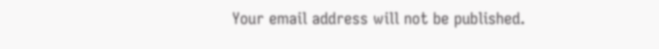Your email address will not be published.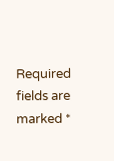Required fields are marked *